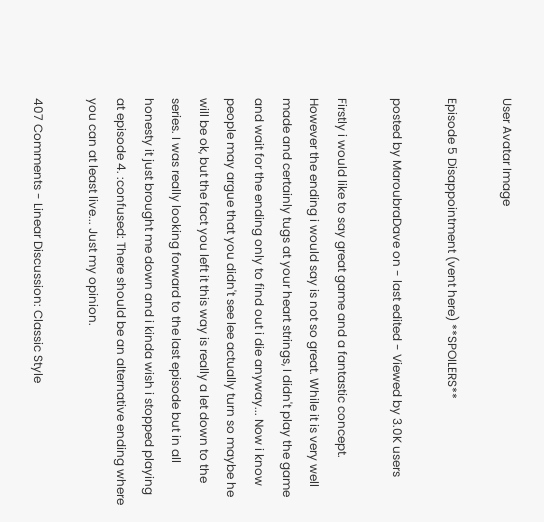User Avatar Image

Episode 5 Disappointment (vent here) **SPOILERS**

posted by MaroubraDave on - last edited - Viewed by 3.0K users

Firstly i would like to say great game and a fantastic concept. However the ending i would say is not so great. While it is very well made and certainly tugs at your heart strings, I didn't play the game and wait for the ending only to find out i die anyway... Now i know people may argue that you didn't see lee actually turn so maybe he will be ok, but the fact you left it this way is really a let down to the series. I was really looking forward to the last episode but in all honesty it just brought me down and i kinda wish i stopped playing at episode 4. :confused: There should be an alternative ending where you can at least live... Just my opinion.

407 Comments - Linear Discussion: Classic Style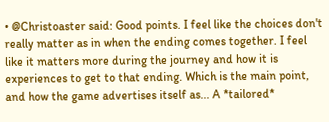• @Christoaster said: Good points. I feel like the choices don't really matter as in when the ending comes together. I feel like it matters more during the journey and how it is experiences to get to that ending. Which is the main point, and how the game advertises itself as... A *tailored*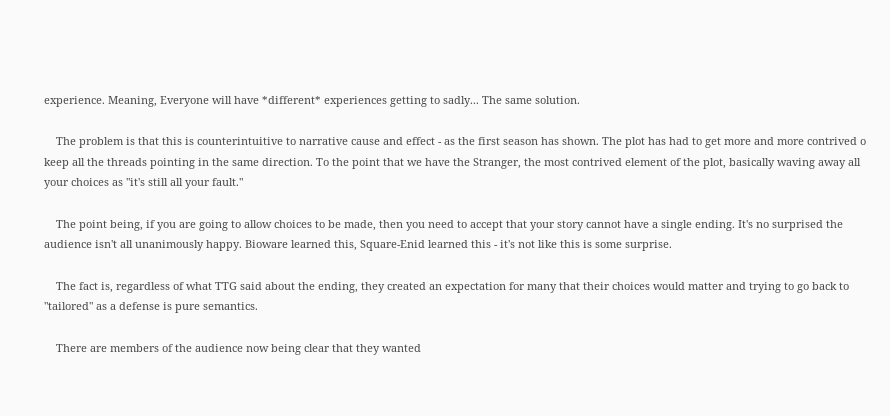experience. Meaning, Everyone will have *different* experiences getting to sadly... The same solution.

    The problem is that this is counterintuitive to narrative cause and effect - as the first season has shown. The plot has had to get more and more contrived o keep all the threads pointing in the same direction. To the point that we have the Stranger, the most contrived element of the plot, basically waving away all your choices as "it's still all your fault."

    The point being, if you are going to allow choices to be made, then you need to accept that your story cannot have a single ending. It's no surprised the audience isn't all unanimously happy. Bioware learned this, Square-Enid learned this - it's not like this is some surprise.

    The fact is, regardless of what TTG said about the ending, they created an expectation for many that their choices would matter and trying to go back to "tailored" as a defense is pure semantics.

    There are members of the audience now being clear that they wanted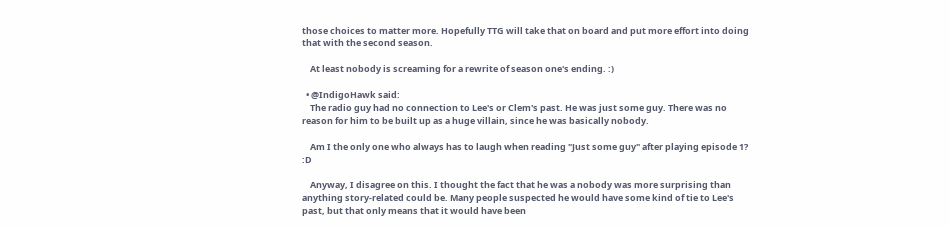those choices to matter more. Hopefully TTG will take that on board and put more effort into doing that with the second season.

    At least nobody is screaming for a rewrite of season one's ending. :)

  • @IndigoHawk said:
    The radio guy had no connection to Lee's or Clem's past. He was just some guy. There was no reason for him to be built up as a huge villain, since he was basically nobody.

    Am I the only one who always has to laugh when reading "Just some guy" after playing episode 1? :D

    Anyway, I disagree on this. I thought the fact that he was a nobody was more surprising than anything story-related could be. Many people suspected he would have some kind of tie to Lee's past, but that only means that it would have been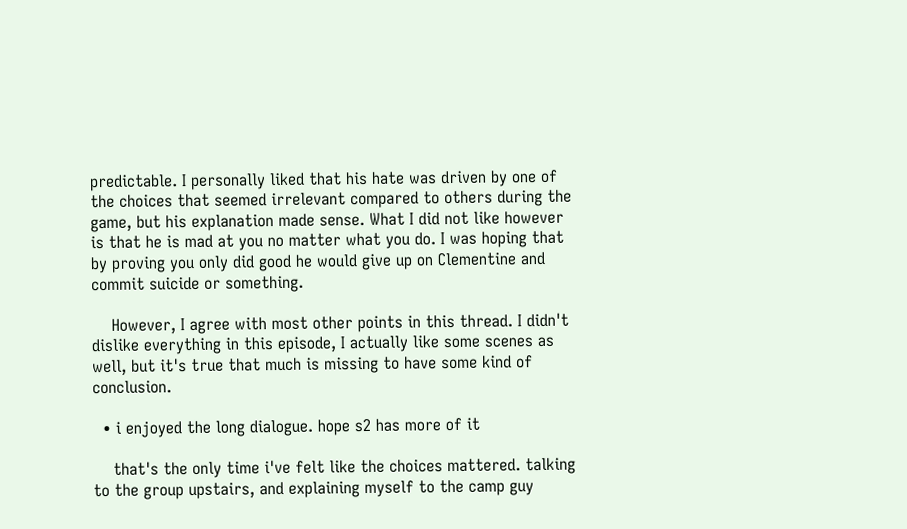predictable. I personally liked that his hate was driven by one of the choices that seemed irrelevant compared to others during the game, but his explanation made sense. What I did not like however is that he is mad at you no matter what you do. I was hoping that by proving you only did good he would give up on Clementine and commit suicide or something.

    However, I agree with most other points in this thread. I didn't dislike everything in this episode, I actually like some scenes as well, but it's true that much is missing to have some kind of conclusion.

  • i enjoyed the long dialogue. hope s2 has more of it

    that's the only time i've felt like the choices mattered. talking to the group upstairs, and explaining myself to the camp guy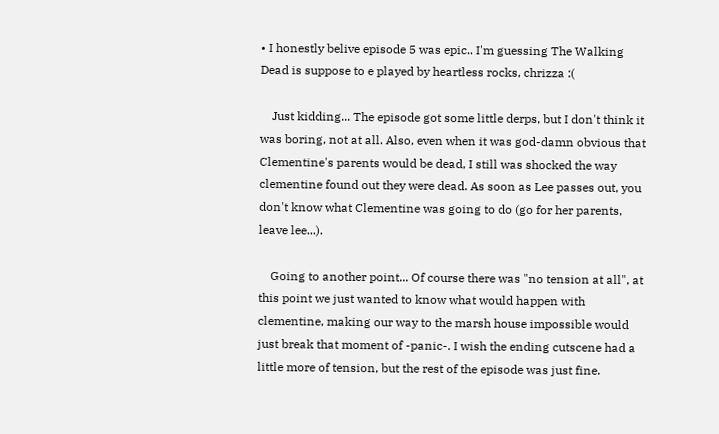• I honestly belive episode 5 was epic.. I'm guessing The Walking Dead is suppose to e played by heartless rocks, chrizza :(

    Just kidding... The episode got some little derps, but I don't think it was boring, not at all. Also, even when it was god-damn obvious that Clementine's parents would be dead, I still was shocked the way clementine found out they were dead. As soon as Lee passes out, you don't know what Clementine was going to do (go for her parents, leave lee...).

    Going to another point... Of course there was "no tension at all", at this point we just wanted to know what would happen with clementine, making our way to the marsh house impossible would just break that moment of -panic-. I wish the ending cutscene had a little more of tension, but the rest of the episode was just fine.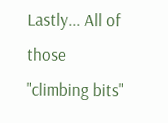Lastly... All of those "climbing bits"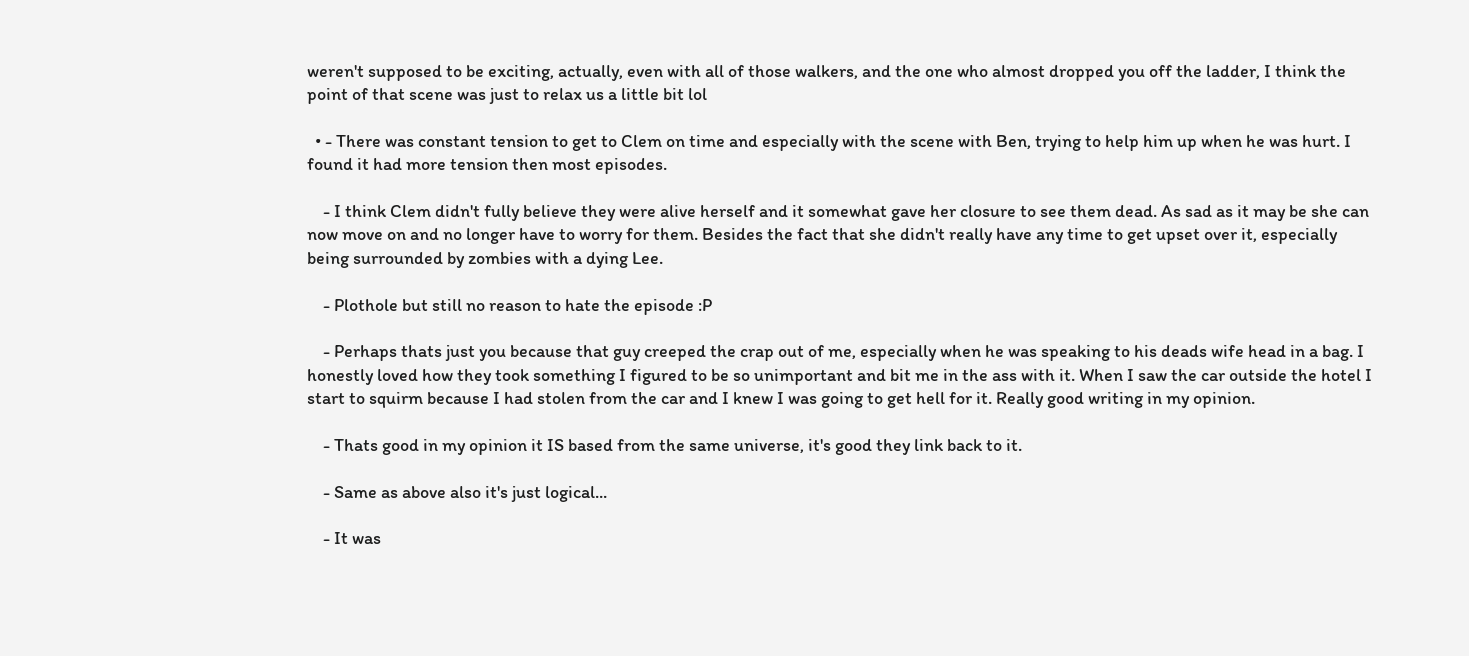weren't supposed to be exciting, actually, even with all of those walkers, and the one who almost dropped you off the ladder, I think the point of that scene was just to relax us a little bit lol

  • - There was constant tension to get to Clem on time and especially with the scene with Ben, trying to help him up when he was hurt. I found it had more tension then most episodes.

    - I think Clem didn't fully believe they were alive herself and it somewhat gave her closure to see them dead. As sad as it may be she can now move on and no longer have to worry for them. Besides the fact that she didn't really have any time to get upset over it, especially being surrounded by zombies with a dying Lee.

    - Plothole but still no reason to hate the episode :P

    - Perhaps thats just you because that guy creeped the crap out of me, especially when he was speaking to his deads wife head in a bag. I honestly loved how they took something I figured to be so unimportant and bit me in the ass with it. When I saw the car outside the hotel I start to squirm because I had stolen from the car and I knew I was going to get hell for it. Really good writing in my opinion.

    - Thats good in my opinion it IS based from the same universe, it's good they link back to it.

    - Same as above also it's just logical...

    - It was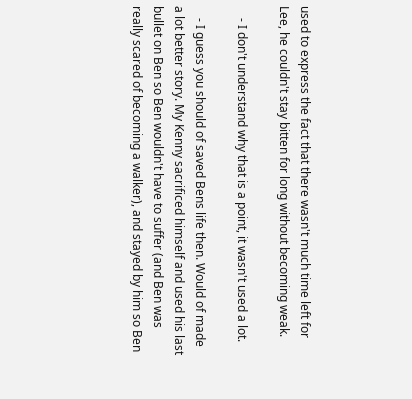used to express the fact that there wasn't much time left for Lee, he couldn't stay bitten for long without becoming weak.

    - I don't understand why that is a point, it wasn't used a lot.

    - I guess you should of saved Bens life then. Would of made a lot better story. My Kenny sacrificed himself and used his last bullet on Ben so Ben wouldn't have to suffer (and Ben was really scared of becoming a walker), and stayed by him so Ben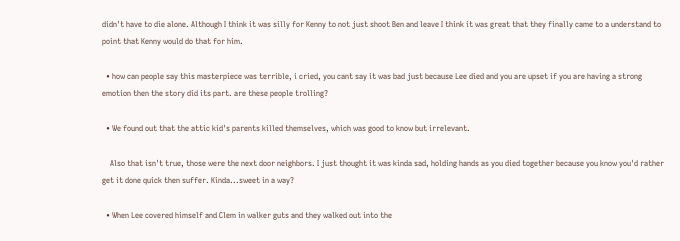didn't have to die alone. Although I think it was silly for Kenny to not just shoot Ben and leave I think it was great that they finally came to a understand to point that Kenny would do that for him.

  • how can people say this masterpiece was terrible, i cried, you cant say it was bad just because Lee died and you are upset if you are having a strong emotion then the story did its part. are these people trolling?

  • We found out that the attic kid's parents killed themselves, which was good to know but irrelevant.

    Also that isn't true, those were the next door neighbors. I just thought it was kinda sad, holding hands as you died together because you know you'd rather get it done quick then suffer. Kinda...sweet in a way?

  • When Lee covered himself and Clem in walker guts and they walked out into the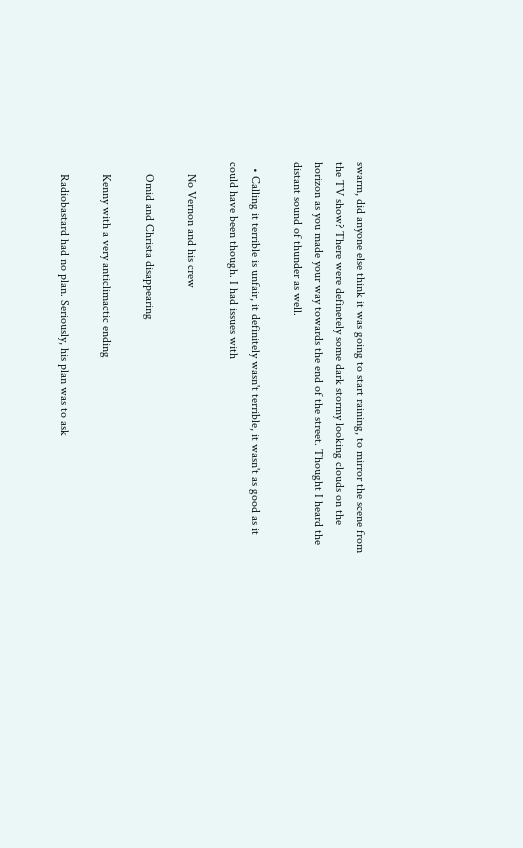swarm, did anyone else think it was going to start raining, to mirror the scene from the TV show? There were definetely some dark stormy looking clouds on the horizon as you made your way towards the end of the street. Thought I heard the distant sound of thunder as well.

  • Calling it terrible is unfair, it definitely wasn't terrible, it wasn't as good as it could have been though. I had issues with

    No Vernon and his crew

    Omid and Christa disappearing

    Kenny with a very anticlimactic ending

    Radiobastard had no plan. Seriously, his plan was to ask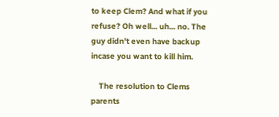to keep Clem? And what if you refuse? Oh well... uh... no. The guy didn't even have backup incase you want to kill him.

    The resolution to Clems parents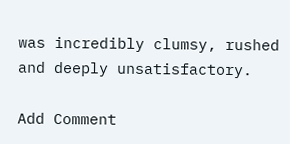was incredibly clumsy, rushed and deeply unsatisfactory.

Add Comment